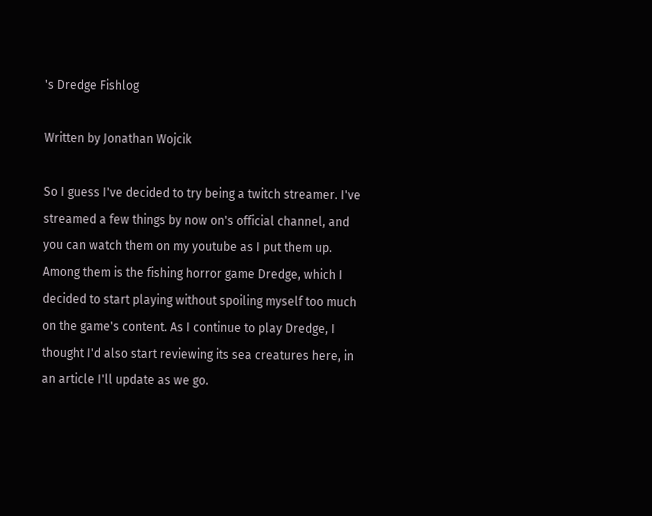's Dredge Fishlog

Written by Jonathan Wojcik

So I guess I've decided to try being a twitch streamer. I've streamed a few things by now on's official channel, and you can watch them on my youtube as I put them up. Among them is the fishing horror game Dredge, which I decided to start playing without spoiling myself too much on the game's content. As I continue to play Dredge, I thought I'd also start reviewing its sea creatures here, in an article I'll update as we go.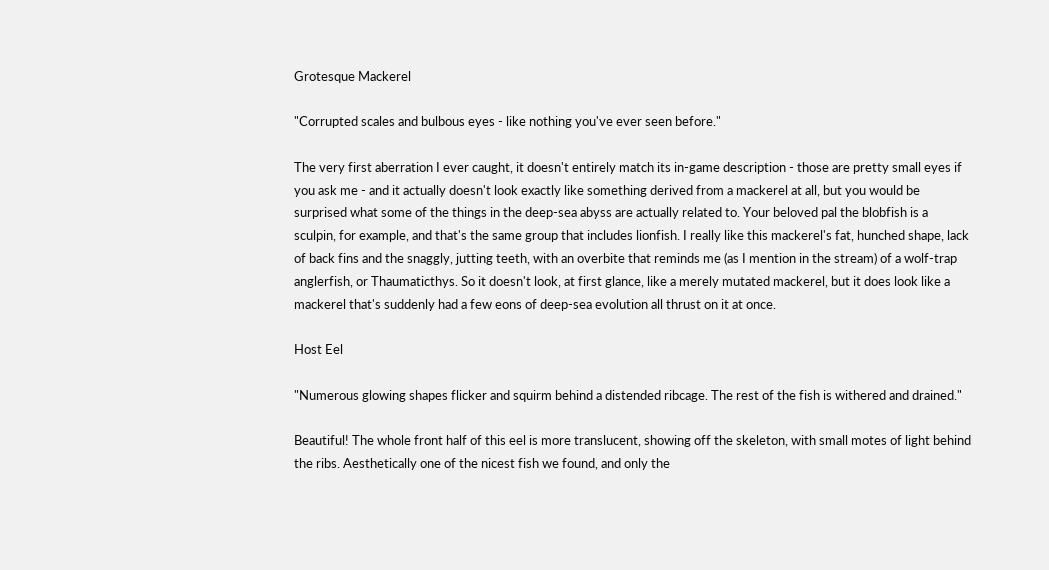Grotesque Mackerel

"Corrupted scales and bulbous eyes - like nothing you've ever seen before."

The very first aberration I ever caught, it doesn't entirely match its in-game description - those are pretty small eyes if you ask me - and it actually doesn't look exactly like something derived from a mackerel at all, but you would be surprised what some of the things in the deep-sea abyss are actually related to. Your beloved pal the blobfish is a sculpin, for example, and that's the same group that includes lionfish. I really like this mackerel's fat, hunched shape, lack of back fins and the snaggly, jutting teeth, with an overbite that reminds me (as I mention in the stream) of a wolf-trap anglerfish, or Thaumaticthys. So it doesn't look, at first glance, like a merely mutated mackerel, but it does look like a mackerel that's suddenly had a few eons of deep-sea evolution all thrust on it at once.

Host Eel

"Numerous glowing shapes flicker and squirm behind a distended ribcage. The rest of the fish is withered and drained."

Beautiful! The whole front half of this eel is more translucent, showing off the skeleton, with small motes of light behind the ribs. Aesthetically one of the nicest fish we found, and only the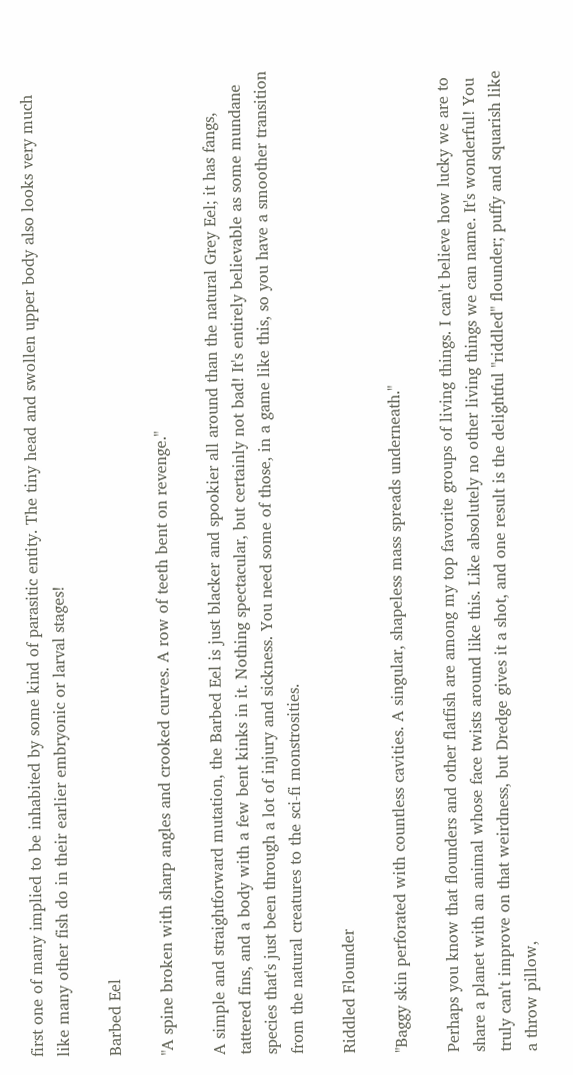first one of many implied to be inhabited by some kind of parasitic entity. The tiny head and swollen upper body also looks very much like many other fish do in their earlier embryonic or larval stages!

Barbed Eel

"A spine broken with sharp angles and crooked curves. A row of teeth bent on revenge."

A simple and straightforward mutation, the Barbed Eel is just blacker and spookier all around than the natural Grey Eel; it has fangs, tattered fins, and a body with a few bent kinks in it. Nothing spectacular, but certainly not bad! It's entirely believable as some mundane species that's just been through a lot of injury and sickness. You need some of those, in a game like this, so you have a smoother transition from the natural creatures to the sci-fi monstrosities.

Riddled Flounder

"Baggy skin perforated with countless cavities. A singular, shapeless mass spreads underneath."

Perhaps you know that flounders and other flatfish are among my top favorite groups of living things. I can't believe how lucky we are to share a planet with an animal whose face twists around like this. Like absolutely no other living things we can name. It's wonderful! You truly can't improve on that weirdness, but Dredge gives it a shot, and one result is the delightful "riddled" flounder; puffy and squarish like a throw pillow,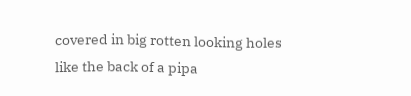covered in big rotten looking holes like the back of a pipa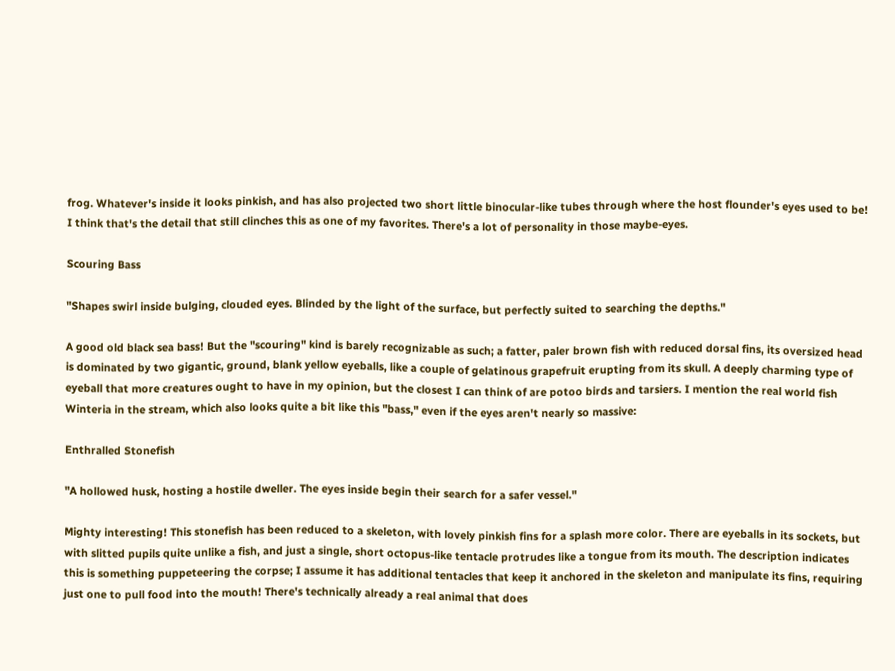frog. Whatever's inside it looks pinkish, and has also projected two short little binocular-like tubes through where the host flounder's eyes used to be! I think that's the detail that still clinches this as one of my favorites. There's a lot of personality in those maybe-eyes.

Scouring Bass

"Shapes swirl inside bulging, clouded eyes. Blinded by the light of the surface, but perfectly suited to searching the depths."

A good old black sea bass! But the "scouring" kind is barely recognizable as such; a fatter, paler brown fish with reduced dorsal fins, its oversized head is dominated by two gigantic, ground, blank yellow eyeballs, like a couple of gelatinous grapefruit erupting from its skull. A deeply charming type of eyeball that more creatures ought to have in my opinion, but the closest I can think of are potoo birds and tarsiers. I mention the real world fish Winteria in the stream, which also looks quite a bit like this "bass," even if the eyes aren't nearly so massive:

Enthralled Stonefish

"A hollowed husk, hosting a hostile dweller. The eyes inside begin their search for a safer vessel."

Mighty interesting! This stonefish has been reduced to a skeleton, with lovely pinkish fins for a splash more color. There are eyeballs in its sockets, but with slitted pupils quite unlike a fish, and just a single, short octopus-like tentacle protrudes like a tongue from its mouth. The description indicates this is something puppeteering the corpse; I assume it has additional tentacles that keep it anchored in the skeleton and manipulate its fins, requiring just one to pull food into the mouth! There's technically already a real animal that does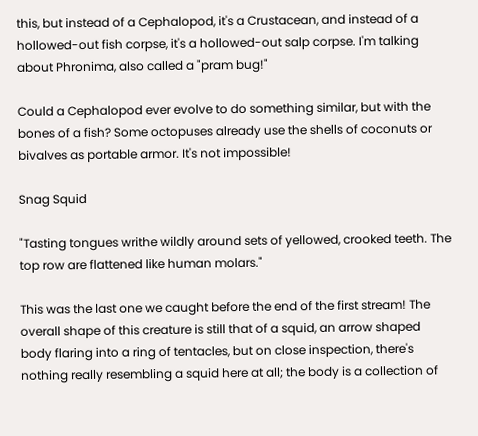this, but instead of a Cephalopod, it's a Crustacean, and instead of a hollowed-out fish corpse, it's a hollowed-out salp corpse. I'm talking about Phronima, also called a "pram bug!"

Could a Cephalopod ever evolve to do something similar, but with the bones of a fish? Some octopuses already use the shells of coconuts or bivalves as portable armor. It's not impossible!

Snag Squid

"Tasting tongues writhe wildly around sets of yellowed, crooked teeth. The top row are flattened like human molars."

This was the last one we caught before the end of the first stream! The overall shape of this creature is still that of a squid, an arrow shaped body flaring into a ring of tentacles, but on close inspection, there's nothing really resembling a squid here at all; the body is a collection of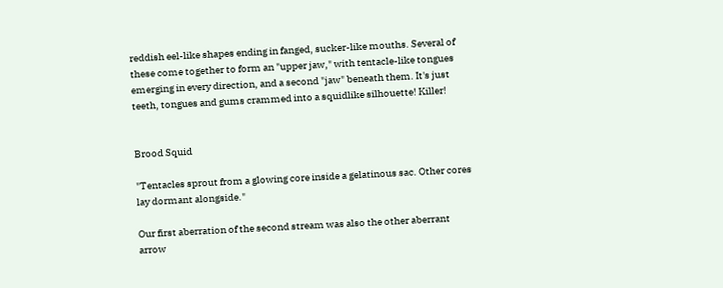reddish eel-like shapes ending in fanged, sucker-like mouths. Several of these come together to form an "upper jaw," with tentacle-like tongues emerging in every direction, and a second "jaw" beneath them. It's just teeth, tongues and gums crammed into a squidlike silhouette! Killer!


Brood Squid

"Tentacles sprout from a glowing core inside a gelatinous sac. Other cores lay dormant alongside."

Our first aberration of the second stream was also the other aberrant arrow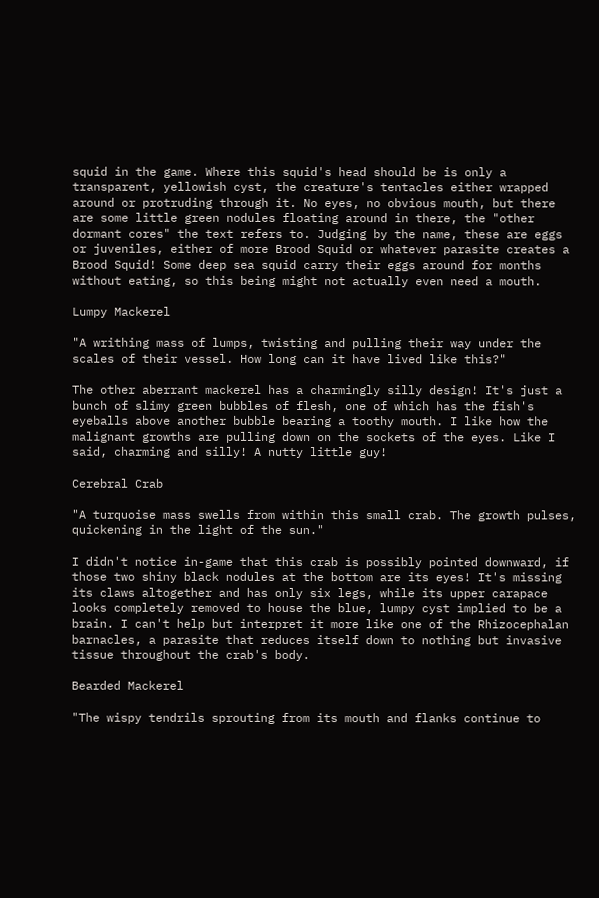squid in the game. Where this squid's head should be is only a transparent, yellowish cyst, the creature's tentacles either wrapped around or protruding through it. No eyes, no obvious mouth, but there are some little green nodules floating around in there, the "other dormant cores" the text refers to. Judging by the name, these are eggs or juveniles, either of more Brood Squid or whatever parasite creates a Brood Squid! Some deep sea squid carry their eggs around for months without eating, so this being might not actually even need a mouth.

Lumpy Mackerel

"A writhing mass of lumps, twisting and pulling their way under the scales of their vessel. How long can it have lived like this?"

The other aberrant mackerel has a charmingly silly design! It's just a bunch of slimy green bubbles of flesh, one of which has the fish's eyeballs above another bubble bearing a toothy mouth. I like how the malignant growths are pulling down on the sockets of the eyes. Like I said, charming and silly! A nutty little guy!

Cerebral Crab

"A turquoise mass swells from within this small crab. The growth pulses, quickening in the light of the sun."

I didn't notice in-game that this crab is possibly pointed downward, if those two shiny black nodules at the bottom are its eyes! It's missing its claws altogether and has only six legs, while its upper carapace looks completely removed to house the blue, lumpy cyst implied to be a brain. I can't help but interpret it more like one of the Rhizocephalan barnacles, a parasite that reduces itself down to nothing but invasive tissue throughout the crab's body.

Bearded Mackerel

"The wispy tendrils sprouting from its mouth and flanks continue to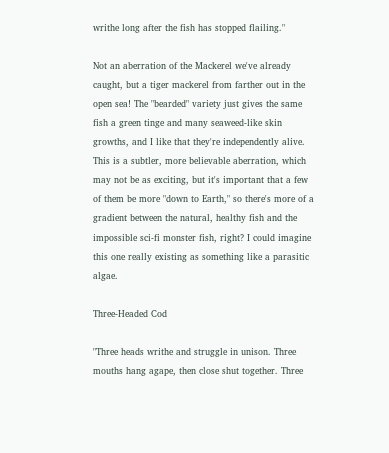writhe long after the fish has stopped flailing."

Not an aberration of the Mackerel we've already caught, but a tiger mackerel from farther out in the open sea! The "bearded" variety just gives the same fish a green tinge and many seaweed-like skin growths, and I like that they're independently alive. This is a subtler, more believable aberration, which may not be as exciting, but it's important that a few of them be more "down to Earth," so there's more of a gradient between the natural, healthy fish and the impossible sci-fi monster fish, right? I could imagine this one really existing as something like a parasitic algae.

Three-Headed Cod

"Three heads writhe and struggle in unison. Three mouths hang agape, then close shut together. Three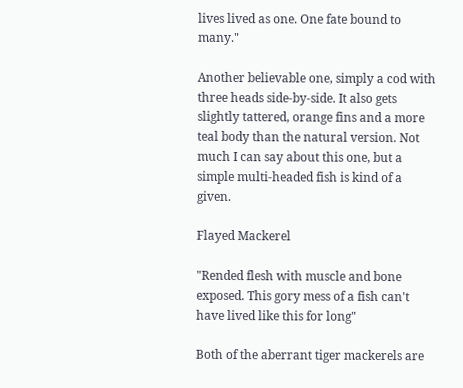lives lived as one. One fate bound to many."

Another believable one, simply a cod with three heads side-by-side. It also gets slightly tattered, orange fins and a more teal body than the natural version. Not much I can say about this one, but a simple multi-headed fish is kind of a given.

Flayed Mackerel

"Rended flesh with muscle and bone exposed. This gory mess of a fish can't have lived like this for long"

Both of the aberrant tiger mackerels are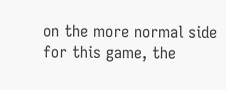on the more normal side for this game, the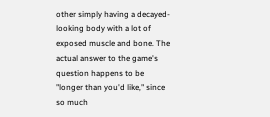other simply having a decayed-looking body with a lot of exposed muscle and bone. The actual answer to the game's question happens to be "longer than you'd like," since so much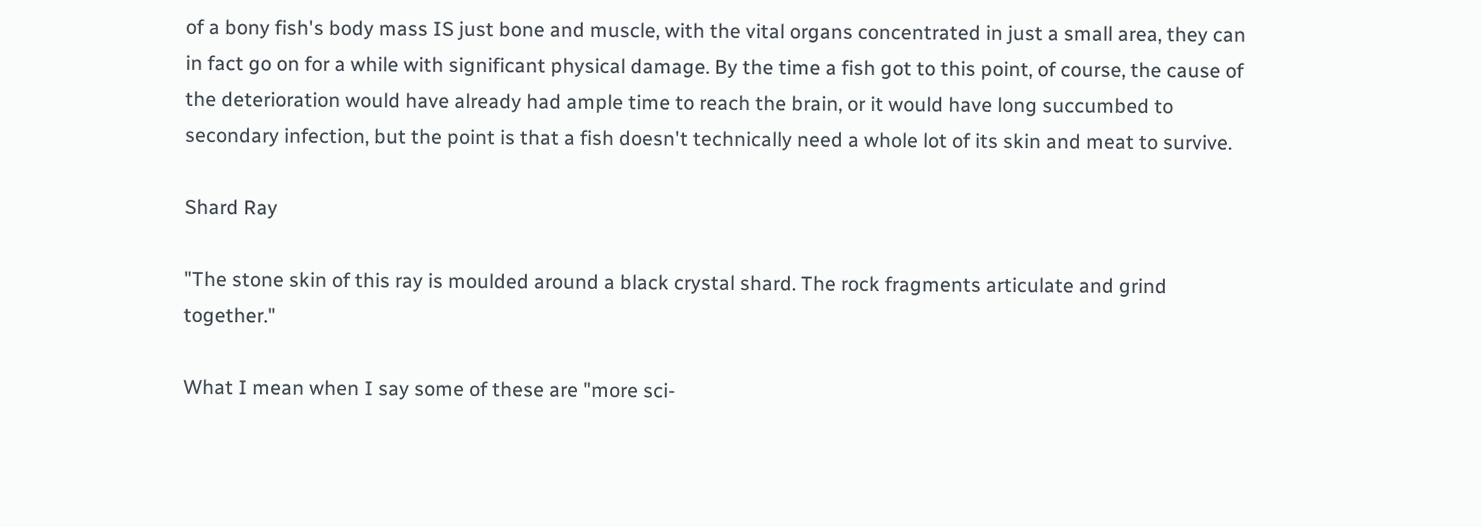of a bony fish's body mass IS just bone and muscle, with the vital organs concentrated in just a small area, they can in fact go on for a while with significant physical damage. By the time a fish got to this point, of course, the cause of the deterioration would have already had ample time to reach the brain, or it would have long succumbed to secondary infection, but the point is that a fish doesn't technically need a whole lot of its skin and meat to survive.

Shard Ray

"The stone skin of this ray is moulded around a black crystal shard. The rock fragments articulate and grind together."

What I mean when I say some of these are "more sci-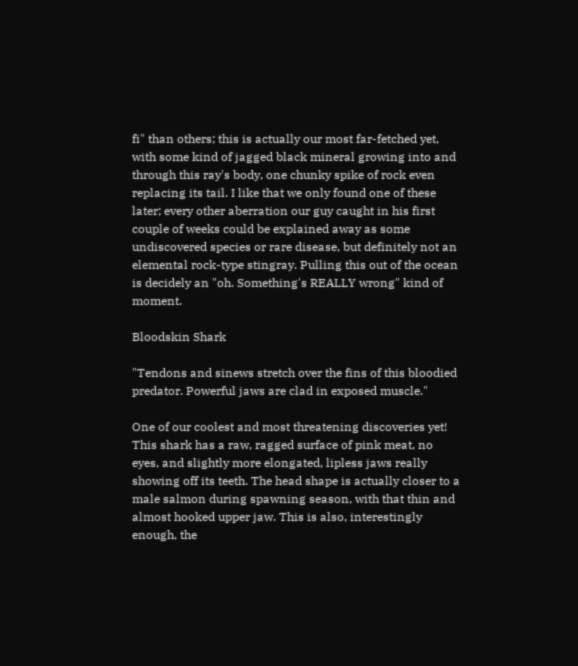fi" than others; this is actually our most far-fetched yet, with some kind of jagged black mineral growing into and through this ray's body, one chunky spike of rock even replacing its tail. I like that we only found one of these later; every other aberration our guy caught in his first couple of weeks could be explained away as some undiscovered species or rare disease, but definitely not an elemental rock-type stingray. Pulling this out of the ocean is decidely an "oh. Something's REALLY wrong" kind of moment.

Bloodskin Shark

"Tendons and sinews stretch over the fins of this bloodied predator. Powerful jaws are clad in exposed muscle."

One of our coolest and most threatening discoveries yet! This shark has a raw, ragged surface of pink meat, no eyes, and slightly more elongated, lipless jaws really showing off its teeth. The head shape is actually closer to a male salmon during spawning season, with that thin and almost hooked upper jaw. This is also, interestingly enough, the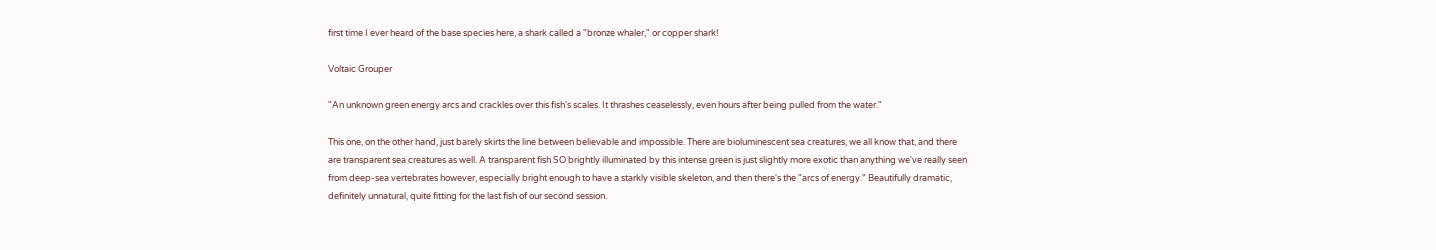first time I ever heard of the base species here, a shark called a "bronze whaler," or copper shark!

Voltaic Grouper

"An unknown green energy arcs and crackles over this fish's scales. It thrashes ceaselessly, even hours after being pulled from the water."

This one, on the other hand, just barely skirts the line between believable and impossible. There are bioluminescent sea creatures, we all know that, and there are transparent sea creatures as well. A transparent fish SO brightly illuminated by this intense green is just slightly more exotic than anything we've really seen from deep-sea vertebrates however, especially bright enough to have a starkly visible skeleton, and then there's the "arcs of energy." Beautifully dramatic, definitely unnatural, quite fitting for the last fish of our second session.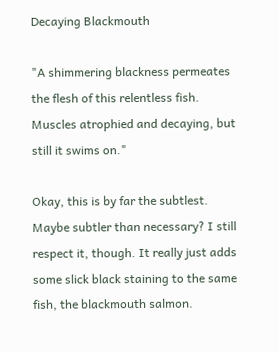Decaying Blackmouth

"A shimmering blackness permeates the flesh of this relentless fish. Muscles atrophied and decaying, but still it swims on."

Okay, this is by far the subtlest. Maybe subtler than necessary? I still respect it, though. It really just adds some slick black staining to the same fish, the blackmouth salmon.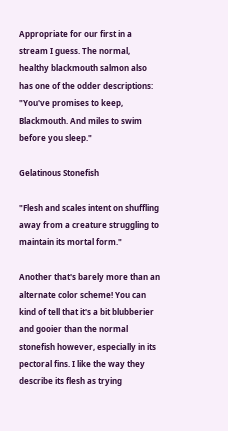Appropriate for our first in a stream I guess. The normal, healthy blackmouth salmon also has one of the odder descriptions: "You've promises to keep, Blackmouth. And miles to swim before you sleep."

Gelatinous Stonefish

"Flesh and scales intent on shuffling away from a creature struggling to maintain its mortal form."

Another that's barely more than an alternate color scheme! You can kind of tell that it's a bit blubberier and gooier than the normal stonefish however, especially in its pectoral fins. I like the way they describe its flesh as trying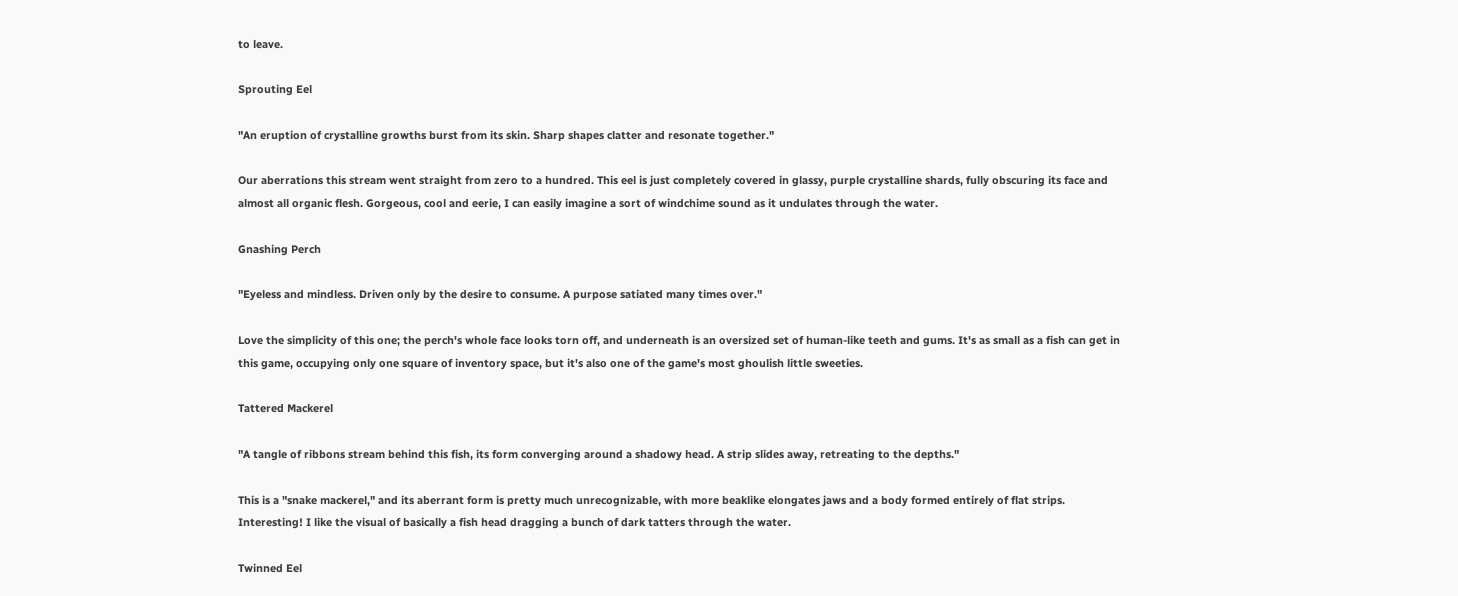to leave.

Sprouting Eel

"An eruption of crystalline growths burst from its skin. Sharp shapes clatter and resonate together."

Our aberrations this stream went straight from zero to a hundred. This eel is just completely covered in glassy, purple crystalline shards, fully obscuring its face and almost all organic flesh. Gorgeous, cool and eerie, I can easily imagine a sort of windchime sound as it undulates through the water.

Gnashing Perch

"Eyeless and mindless. Driven only by the desire to consume. A purpose satiated many times over."

Love the simplicity of this one; the perch's whole face looks torn off, and underneath is an oversized set of human-like teeth and gums. It's as small as a fish can get in this game, occupying only one square of inventory space, but it's also one of the game's most ghoulish little sweeties.

Tattered Mackerel

"A tangle of ribbons stream behind this fish, its form converging around a shadowy head. A strip slides away, retreating to the depths."

This is a "snake mackerel," and its aberrant form is pretty much unrecognizable, with more beaklike elongates jaws and a body formed entirely of flat strips. Interesting! I like the visual of basically a fish head dragging a bunch of dark tatters through the water.

Twinned Eel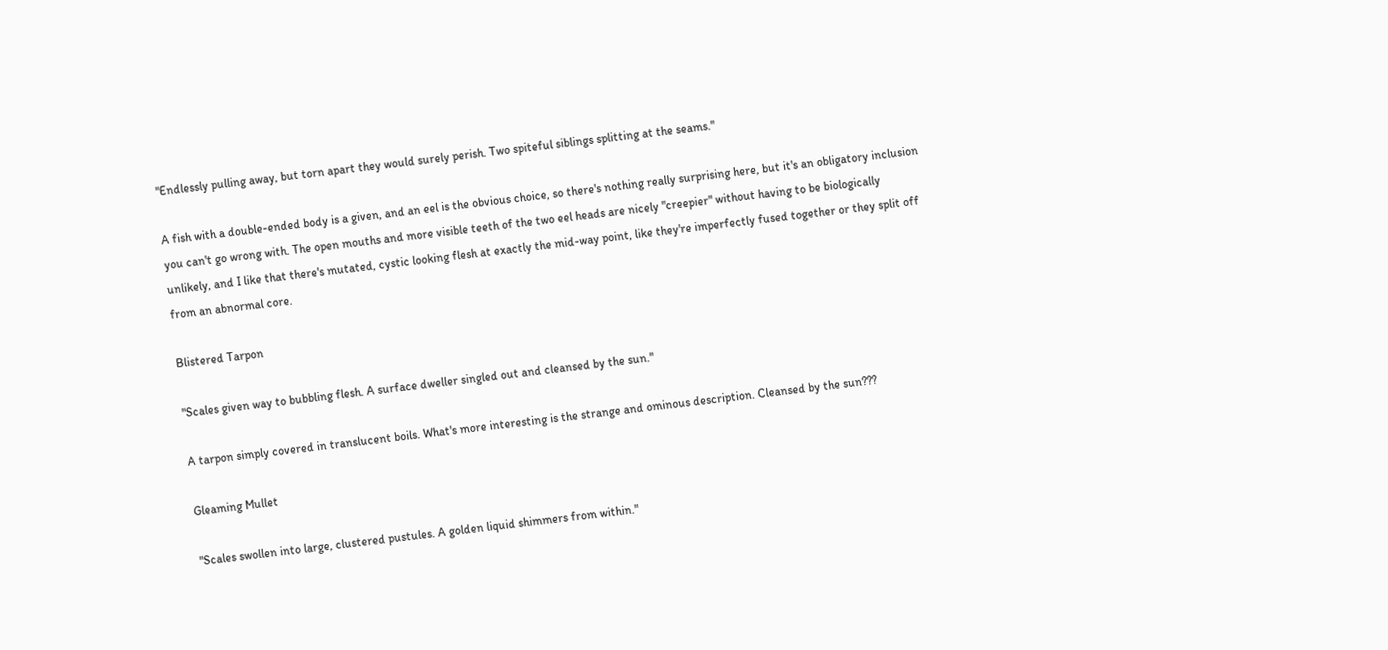"Endlessly pulling away, but torn apart they would surely perish. Two spiteful siblings splitting at the seams."

A fish with a double-ended body is a given, and an eel is the obvious choice, so there's nothing really surprising here, but it's an obligatory inclusion you can't go wrong with. The open mouths and more visible teeth of the two eel heads are nicely "creepier" without having to be biologically unlikely, and I like that there's mutated, cystic looking flesh at exactly the mid-way point, like they're imperfectly fused together or they split off from an abnormal core.

Blistered Tarpon

"Scales given way to bubbling flesh. A surface dweller singled out and cleansed by the sun."

A tarpon simply covered in translucent boils. What's more interesting is the strange and ominous description. Cleansed by the sun???

Gleaming Mullet

"Scales swollen into large, clustered pustules. A golden liquid shimmers from within."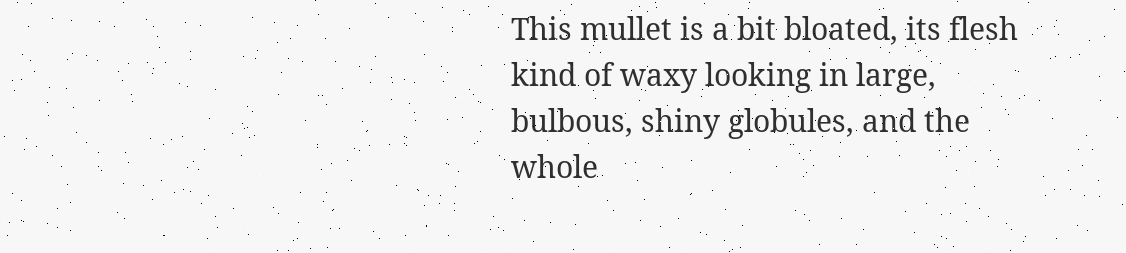This mullet is a bit bloated, its flesh kind of waxy looking in large, bulbous, shiny globules, and the whole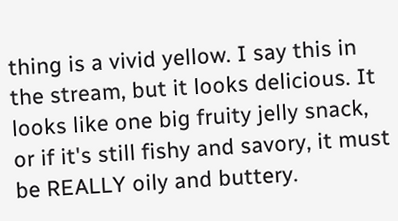thing is a vivid yellow. I say this in the stream, but it looks delicious. It looks like one big fruity jelly snack, or if it's still fishy and savory, it must be REALLY oily and buttery.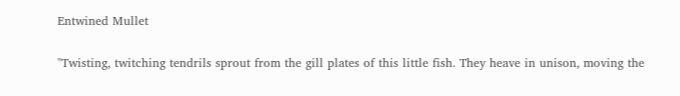Entwined Mullet

"Twisting, twitching tendrils sprout from the gill plates of this little fish. They heave in unison, moving the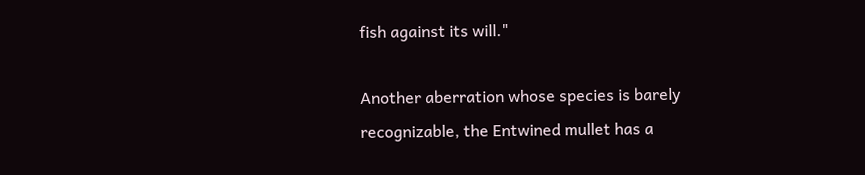fish against its will."

Another aberration whose species is barely recognizable, the Entwined mullet has a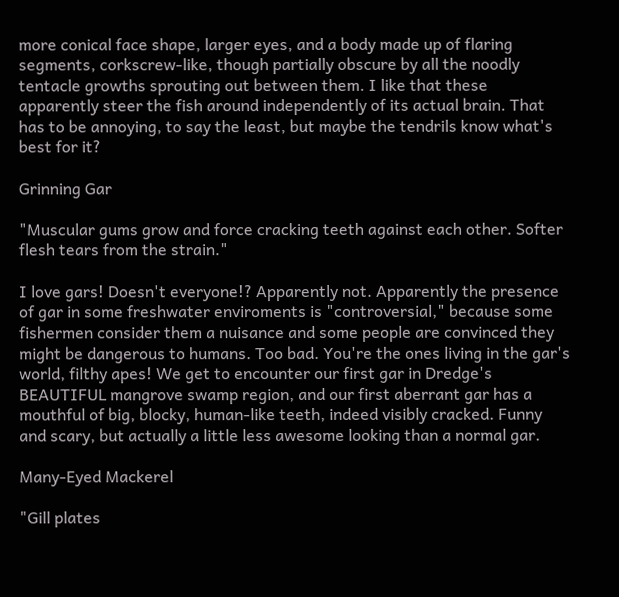more conical face shape, larger eyes, and a body made up of flaring segments, corkscrew-like, though partially obscure by all the noodly tentacle growths sprouting out between them. I like that these apparently steer the fish around independently of its actual brain. That has to be annoying, to say the least, but maybe the tendrils know what's best for it?

Grinning Gar

"Muscular gums grow and force cracking teeth against each other. Softer flesh tears from the strain."

I love gars! Doesn't everyone!? Apparently not. Apparently the presence of gar in some freshwater enviroments is "controversial," because some fishermen consider them a nuisance and some people are convinced they might be dangerous to humans. Too bad. You're the ones living in the gar's world, filthy apes! We get to encounter our first gar in Dredge's BEAUTIFUL mangrove swamp region, and our first aberrant gar has a mouthful of big, blocky, human-like teeth, indeed visibly cracked. Funny and scary, but actually a little less awesome looking than a normal gar.

Many-Eyed Mackerel

"Gill plates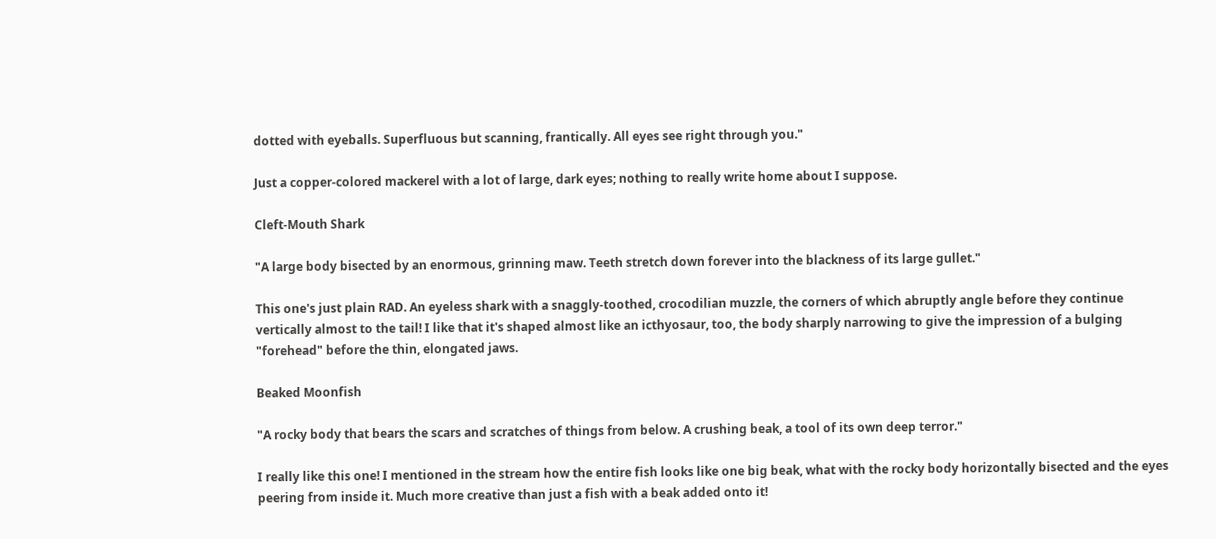dotted with eyeballs. Superfluous but scanning, frantically. All eyes see right through you."

Just a copper-colored mackerel with a lot of large, dark eyes; nothing to really write home about I suppose.

Cleft-Mouth Shark

"A large body bisected by an enormous, grinning maw. Teeth stretch down forever into the blackness of its large gullet."

This one's just plain RAD. An eyeless shark with a snaggly-toothed, crocodilian muzzle, the corners of which abruptly angle before they continue vertically almost to the tail! I like that it's shaped almost like an icthyosaur, too, the body sharply narrowing to give the impression of a bulging "forehead" before the thin, elongated jaws.

Beaked Moonfish

"A rocky body that bears the scars and scratches of things from below. A crushing beak, a tool of its own deep terror."

I really like this one! I mentioned in the stream how the entire fish looks like one big beak, what with the rocky body horizontally bisected and the eyes peering from inside it. Much more creative than just a fish with a beak added onto it!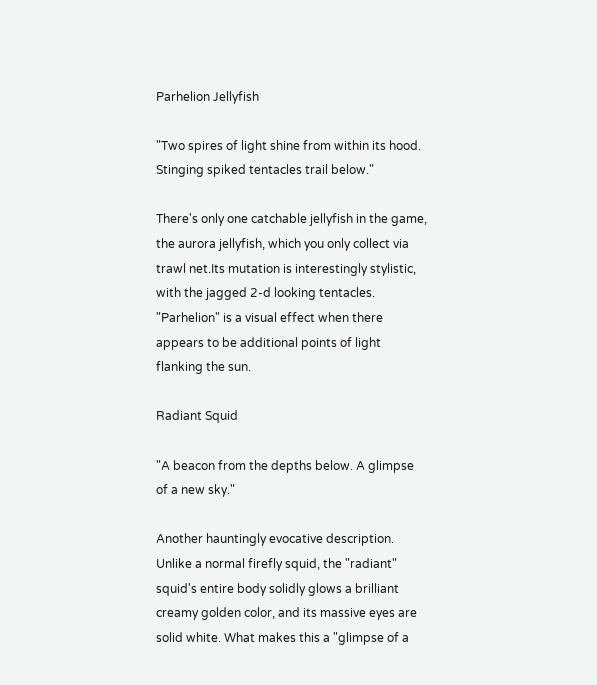Parhelion Jellyfish

"Two spires of light shine from within its hood. Stinging spiked tentacles trail below."

There's only one catchable jellyfish in the game, the aurora jellyfish, which you only collect via trawl net.Its mutation is interestingly stylistic, with the jagged 2-d looking tentacles. "Parhelion" is a visual effect when there appears to be additional points of light flanking the sun.

Radiant Squid

"A beacon from the depths below. A glimpse of a new sky."

Another hauntingly evocative description. Unlike a normal firefly squid, the "radiant" squid's entire body solidly glows a brilliant creamy golden color, and its massive eyes are solid white. What makes this a "glimpse of a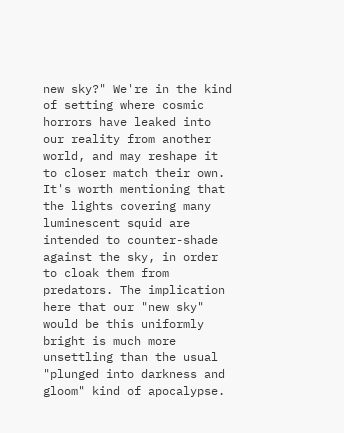new sky?" We're in the kind of setting where cosmic horrors have leaked into our reality from another world, and may reshape it to closer match their own. It's worth mentioning that the lights covering many luminescent squid are intended to counter-shade against the sky, in order to cloak them from predators. The implication here that our "new sky" would be this uniformly bright is much more unsettling than the usual "plunged into darkness and gloom" kind of apocalypse.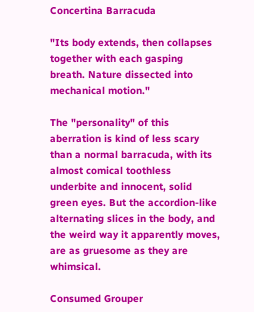Concertina Barracuda

"Its body extends, then collapses together with each gasping breath. Nature dissected into mechanical motion."

The "personality" of this aberration is kind of less scary than a normal barracuda, with its almost comical toothless underbite and innocent, solid green eyes. But the accordion-like alternating slices in the body, and the weird way it apparently moves, are as gruesome as they are whimsical.

Consumed Grouper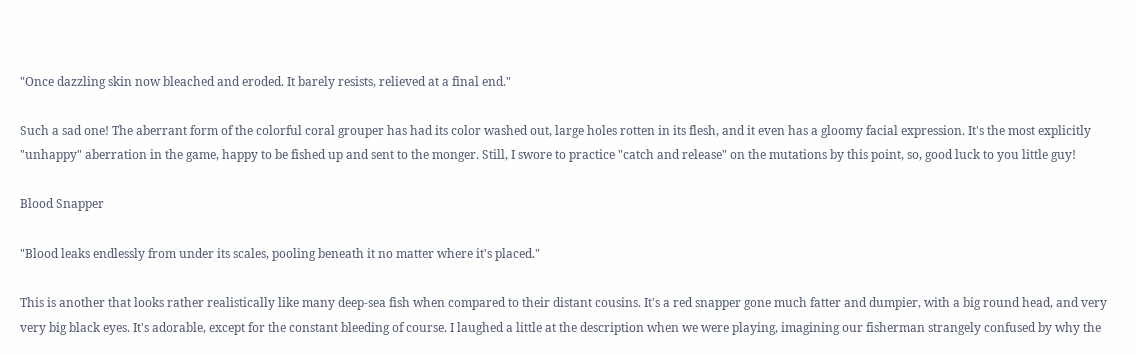"Once dazzling skin now bleached and eroded. It barely resists, relieved at a final end."

Such a sad one! The aberrant form of the colorful coral grouper has had its color washed out, large holes rotten in its flesh, and it even has a gloomy facial expression. It's the most explicitly "unhappy" aberration in the game, happy to be fished up and sent to the monger. Still, I swore to practice "catch and release" on the mutations by this point, so, good luck to you little guy!

Blood Snapper

"Blood leaks endlessly from under its scales, pooling beneath it no matter where it's placed."

This is another that looks rather realistically like many deep-sea fish when compared to their distant cousins. It's a red snapper gone much fatter and dumpier, with a big round head, and very very big black eyes. It's adorable, except for the constant bleeding of course. I laughed a little at the description when we were playing, imagining our fisherman strangely confused by why the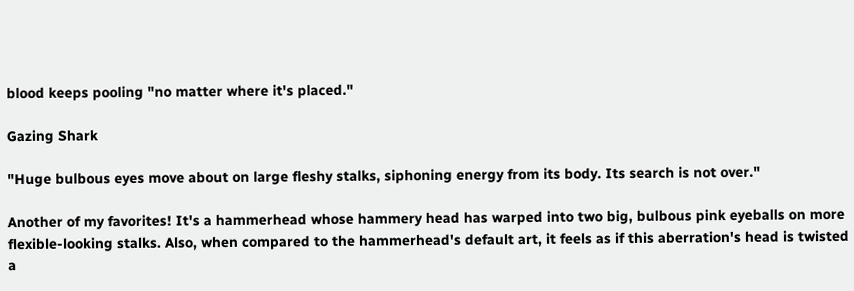blood keeps pooling "no matter where it's placed."

Gazing Shark

"Huge bulbous eyes move about on large fleshy stalks, siphoning energy from its body. Its search is not over."

Another of my favorites! It's a hammerhead whose hammery head has warped into two big, bulbous pink eyeballs on more flexible-looking stalks. Also, when compared to the hammerhead's default art, it feels as if this aberration's head is twisted a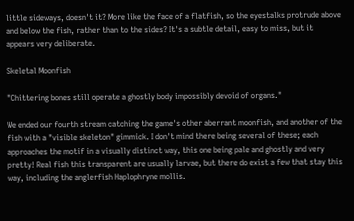little sideways, doesn't it? More like the face of a flatfish, so the eyestalks protrude above and below the fish, rather than to the sides? It's a subtle detail, easy to miss, but it appears very deliberate.

Skeletal Moonfish

"Chittering bones still operate a ghostly body impossibly devoid of organs."

We ended our fourth stream catching the game's other aberrant moonfish, and another of the fish with a "visible skeleton" gimmick. I don't mind there being several of these; each approaches the motif in a visually distinct way, this one being pale and ghostly and very pretty! Real fish this transparent are usually larvae, but there do exist a few that stay this way, including the anglerfish Haplophryne mollis.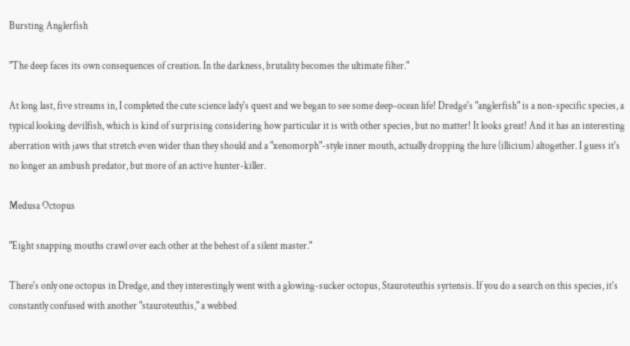Bursting Anglerfish

"The deep faces its own consequences of creation. In the darkness, brutality becomes the ultimate filter."

At long last, five streams in, I completed the cute science lady's quest and we began to see some deep-ocean life! Dredge's "anglerfish" is a non-specific species, a typical looking devilfish, which is kind of surprising considering how particular it is with other species, but no matter! It looks great! And it has an interesting aberration with jaws that stretch even wider than they should and a "xenomorph"-style inner mouth, actually dropping the lure (illicium) altogether. I guess it's no longer an ambush predator, but more of an active hunter-killer.

Medusa Octopus

"Eight snapping mouths crawl over each other at the behest of a silent master."

There's only one octopus in Dredge, and they interestingly went with a glowing-sucker octopus, Stauroteuthis syrtensis. If you do a search on this species, it's constantly confused with another "stauroteuthis," a webbed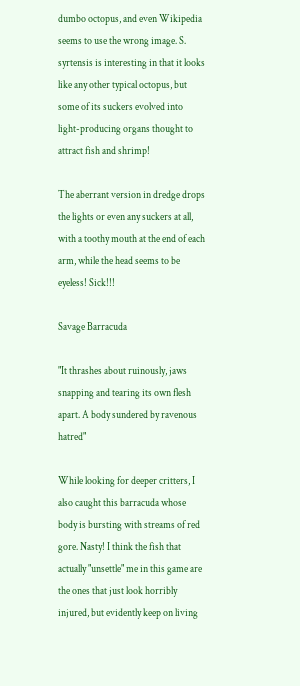dumbo octopus, and even Wikipedia seems to use the wrong image. S. syrtensis is interesting in that it looks like any other typical octopus, but some of its suckers evolved into light-producing organs thought to attract fish and shrimp!

The aberrant version in dredge drops the lights or even any suckers at all, with a toothy mouth at the end of each arm, while the head seems to be eyeless! Sick!!!

Savage Barracuda

"It thrashes about ruinously, jaws snapping and tearing its own flesh apart. A body sundered by ravenous hatred"

While looking for deeper critters, I also caught this barracuda whose body is bursting with streams of red gore. Nasty! I think the fish that actually "unsettle" me in this game are the ones that just look horribly injured, but evidently keep on living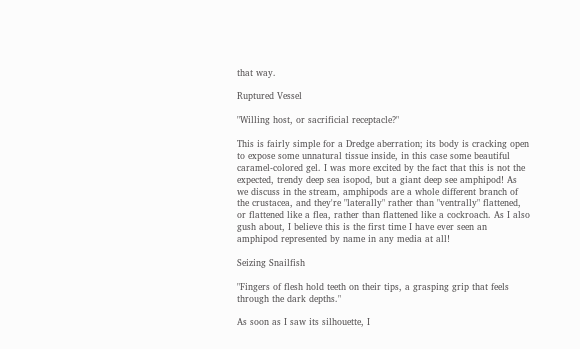that way.

Ruptured Vessel

"Willing host, or sacrificial receptacle?"

This is fairly simple for a Dredge aberration; its body is cracking open to expose some unnatural tissue inside, in this case some beautiful caramel-colored gel. I was more excited by the fact that this is not the expected, trendy deep sea isopod, but a giant deep see amphipod! As we discuss in the stream, amphipods are a whole different branch of the crustacea, and they're "laterally" rather than "ventrally" flattened, or flattened like a flea, rather than flattened like a cockroach. As I also gush about, I believe this is the first time I have ever seen an amphipod represented by name in any media at all!

Seizing Snailfish

"Fingers of flesh hold teeth on their tips, a grasping grip that feels through the dark depths."

As soon as I saw its silhouette, I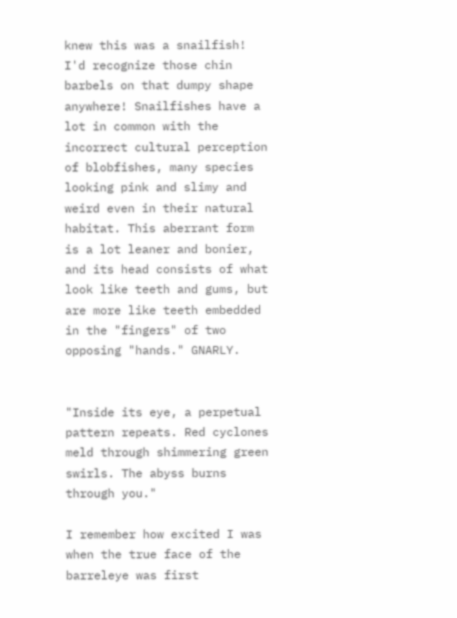knew this was a snailfish! I'd recognize those chin barbels on that dumpy shape anywhere! Snailfishes have a lot in common with the incorrect cultural perception of blobfishes, many species looking pink and slimy and weird even in their natural habitat. This aberrant form is a lot leaner and bonier, and its head consists of what look like teeth and gums, but are more like teeth embedded in the "fingers" of two opposing "hands." GNARLY.


"Inside its eye, a perpetual pattern repeats. Red cyclones meld through shimmering green swirls. The abyss burns through you."

I remember how excited I was when the true face of the barreleye was first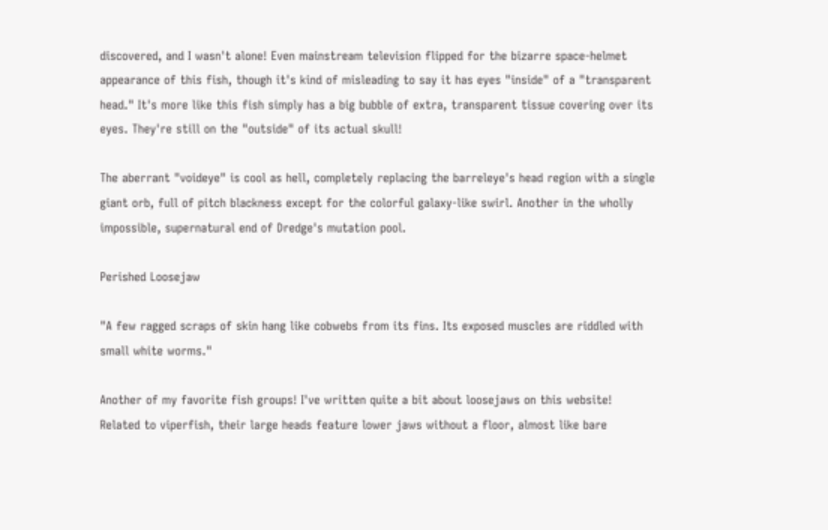discovered, and I wasn't alone! Even mainstream television flipped for the bizarre space-helmet appearance of this fish, though it's kind of misleading to say it has eyes "inside" of a "transparent head." It's more like this fish simply has a big bubble of extra, transparent tissue covering over its eyes. They're still on the "outside" of its actual skull!

The aberrant "voideye" is cool as hell, completely replacing the barreleye's head region with a single giant orb, full of pitch blackness except for the colorful galaxy-like swirl. Another in the wholly impossible, supernatural end of Dredge's mutation pool.

Perished Loosejaw

"A few ragged scraps of skin hang like cobwebs from its fins. Its exposed muscles are riddled with small white worms."

Another of my favorite fish groups! I've written quite a bit about loosejaws on this website! Related to viperfish, their large heads feature lower jaws without a floor, almost like bare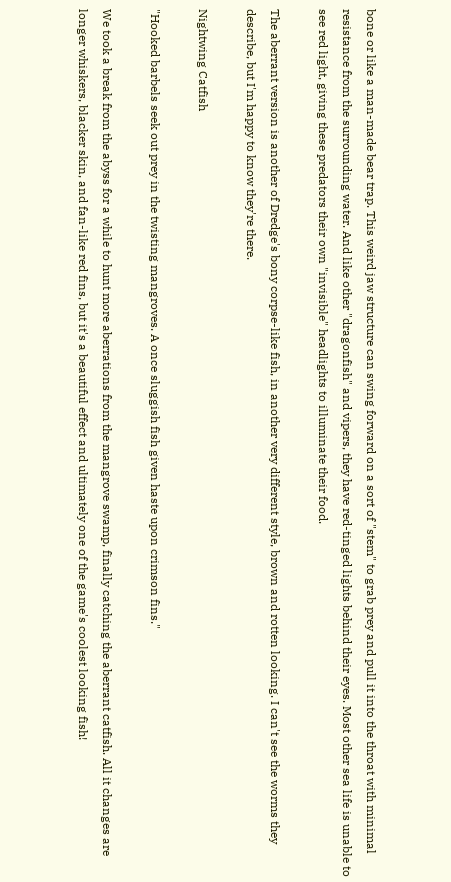bone or like a man-made bear trap. This weird jaw structure can swing forward on a sort of "stem" to grab prey and pull it into the throat with minimal resistance from the surrounding water. And like other "dragonfish" and vipers, they have red-tinged lights behind their eyes. Most other sea life is unable to see red light, giving these predators their own "invisible" headlights to illuminate their food.

The aberrant version is another of Dredge's bony corpse-like fish, in another very different style, brown and rotten looking. I can't see the worms they describe, but I'm happy to know they're there.

Nightwing Catfish

"Hooked barbels seek out prey in the twisting mangroves. A once sluggish fish given haste upon crimson fins."

We took a break from the abyss for a while to hunt more aberrations from the mangrove swamp, finally catching the aberrant catfish. All it changes are longer whiskers, blacker skin, and fan-like red fins, but it's a beautiful effect and ultimately one of the game's coolest looking fish!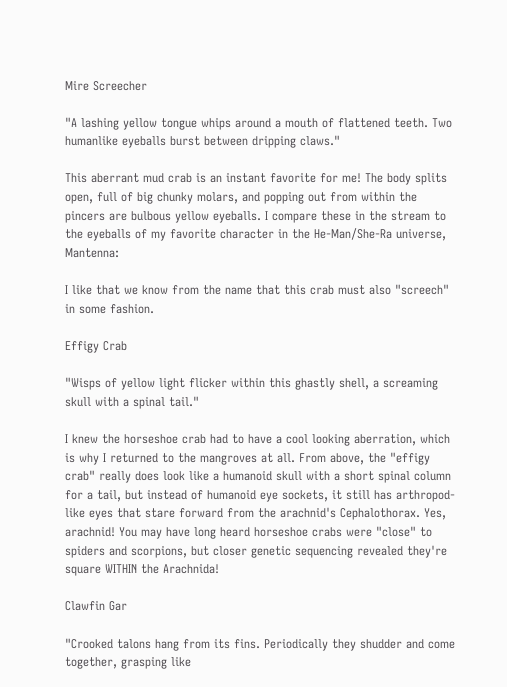Mire Screecher

"A lashing yellow tongue whips around a mouth of flattened teeth. Two humanlike eyeballs burst between dripping claws."

This aberrant mud crab is an instant favorite for me! The body splits open, full of big chunky molars, and popping out from within the pincers are bulbous yellow eyeballs. I compare these in the stream to the eyeballs of my favorite character in the He-Man/She-Ra universe, Mantenna:

I like that we know from the name that this crab must also "screech" in some fashion.

Effigy Crab

"Wisps of yellow light flicker within this ghastly shell, a screaming skull with a spinal tail."

I knew the horseshoe crab had to have a cool looking aberration, which is why I returned to the mangroves at all. From above, the "effigy crab" really does look like a humanoid skull with a short spinal column for a tail, but instead of humanoid eye sockets, it still has arthropod-like eyes that stare forward from the arachnid's Cephalothorax. Yes, arachnid! You may have long heard horseshoe crabs were "close" to spiders and scorpions, but closer genetic sequencing revealed they're square WITHIN the Arachnida!

Clawfin Gar

"Crooked talons hang from its fins. Periodically they shudder and come together, grasping like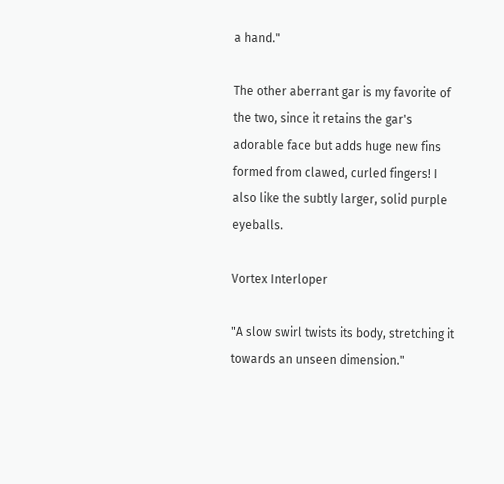a hand."

The other aberrant gar is my favorite of the two, since it retains the gar's adorable face but adds huge new fins formed from clawed, curled fingers! I also like the subtly larger, solid purple eyeballs.

Vortex Interloper

"A slow swirl twists its body, stretching it towards an unseen dimension."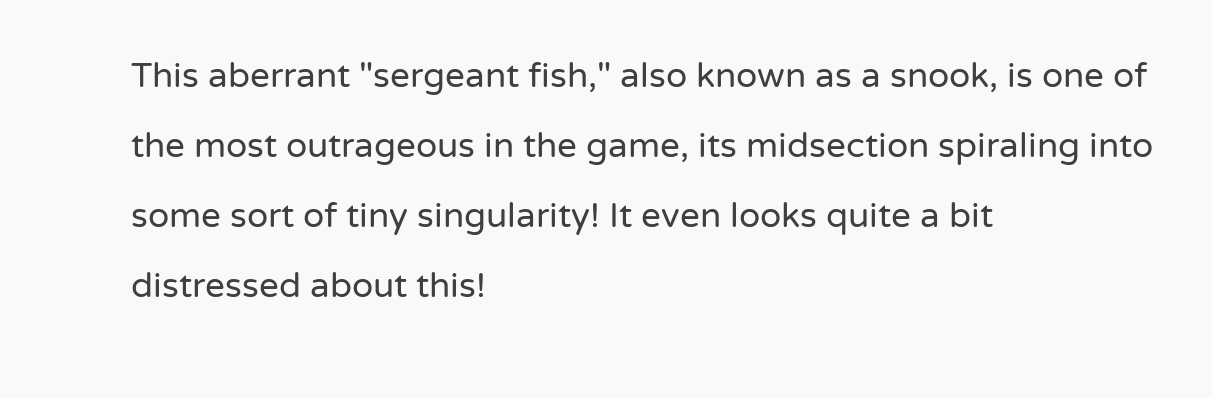This aberrant "sergeant fish," also known as a snook, is one of the most outrageous in the game, its midsection spiraling into some sort of tiny singularity! It even looks quite a bit distressed about this!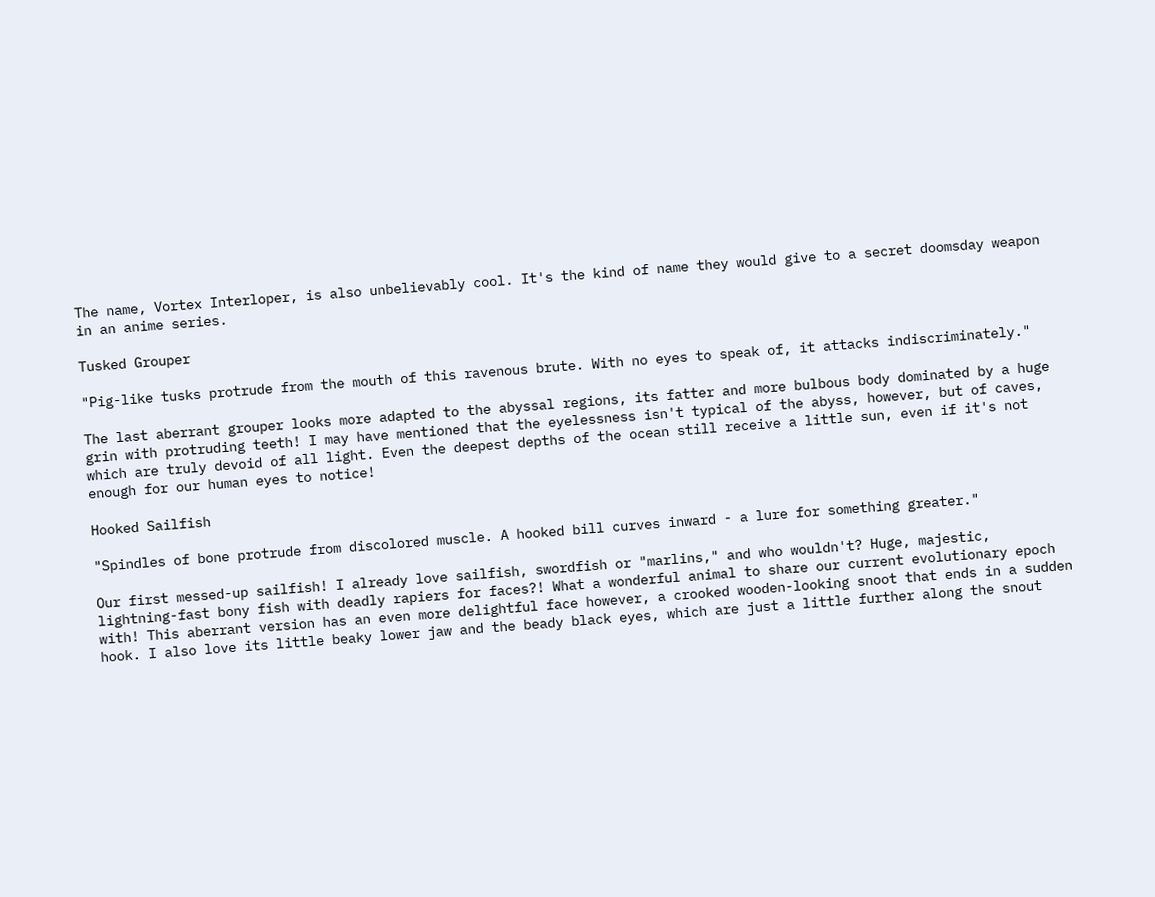The name, Vortex Interloper, is also unbelievably cool. It's the kind of name they would give to a secret doomsday weapon in an anime series.

Tusked Grouper

"Pig-like tusks protrude from the mouth of this ravenous brute. With no eyes to speak of, it attacks indiscriminately."

The last aberrant grouper looks more adapted to the abyssal regions, its fatter and more bulbous body dominated by a huge grin with protruding teeth! I may have mentioned that the eyelessness isn't typical of the abyss, however, but of caves, which are truly devoid of all light. Even the deepest depths of the ocean still receive a little sun, even if it's not enough for our human eyes to notice!

Hooked Sailfish

"Spindles of bone protrude from discolored muscle. A hooked bill curves inward - a lure for something greater."

Our first messed-up sailfish! I already love sailfish, swordfish or "marlins," and who wouldn't? Huge, majestic, lightning-fast bony fish with deadly rapiers for faces?! What a wonderful animal to share our current evolutionary epoch with! This aberrant version has an even more delightful face however, a crooked wooden-looking snoot that ends in a sudden hook. I also love its little beaky lower jaw and the beady black eyes, which are just a little further along the snout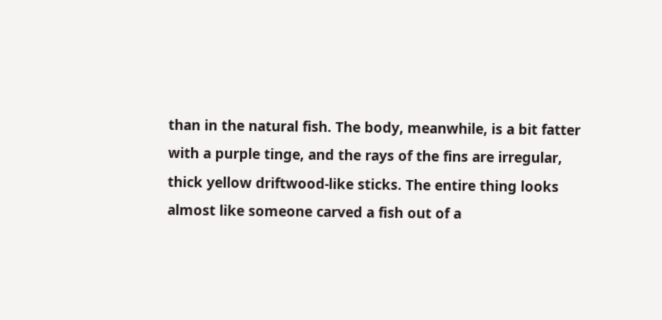than in the natural fish. The body, meanwhile, is a bit fatter with a purple tinge, and the rays of the fins are irregular, thick yellow driftwood-like sticks. The entire thing looks almost like someone carved a fish out of a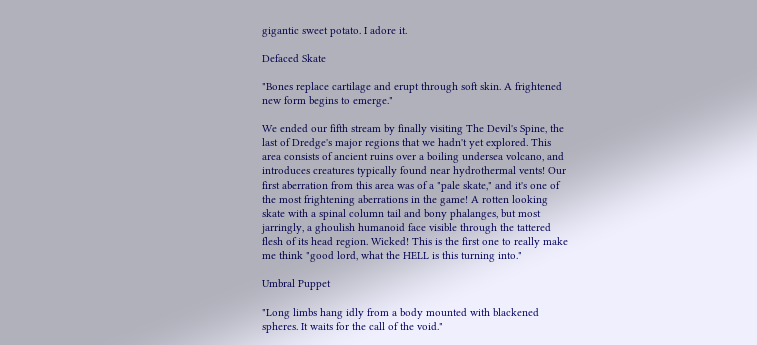gigantic sweet potato. I adore it.

Defaced Skate

"Bones replace cartilage and erupt through soft skin. A frightened new form begins to emerge."

We ended our fifth stream by finally visiting The Devil's Spine, the last of Dredge's major regions that we hadn't yet explored. This area consists of ancient ruins over a boiling undersea volcano, and introduces creatures typically found near hydrothermal vents! Our first aberration from this area was of a "pale skate," and it's one of the most frightening aberrations in the game! A rotten looking skate with a spinal column tail and bony phalanges, but most jarringly, a ghoulish humanoid face visible through the tattered flesh of its head region. Wicked! This is the first one to really make me think "good lord, what the HELL is this turning into."

Umbral Puppet

"Long limbs hang idly from a body mounted with blackened spheres. It waits for the call of the void."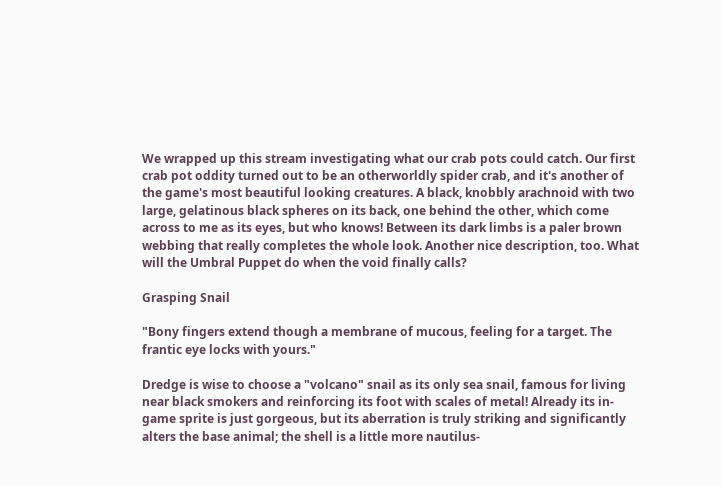We wrapped up this stream investigating what our crab pots could catch. Our first crab pot oddity turned out to be an otherworldly spider crab, and it's another of the game's most beautiful looking creatures. A black, knobbly arachnoid with two large, gelatinous black spheres on its back, one behind the other, which come across to me as its eyes, but who knows! Between its dark limbs is a paler brown webbing that really completes the whole look. Another nice description, too. What will the Umbral Puppet do when the void finally calls?

Grasping Snail

"Bony fingers extend though a membrane of mucous, feeling for a target. The frantic eye locks with yours."

Dredge is wise to choose a "volcano" snail as its only sea snail, famous for living near black smokers and reinforcing its foot with scales of metal! Already its in-game sprite is just gorgeous, but its aberration is truly striking and significantly alters the base animal; the shell is a little more nautilus-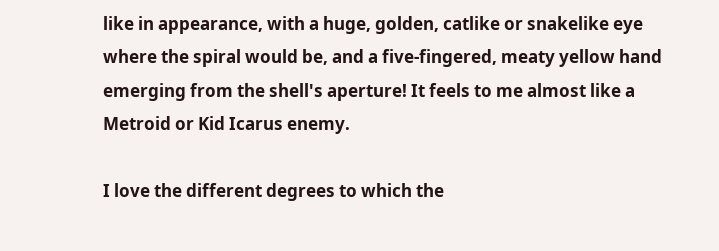like in appearance, with a huge, golden, catlike or snakelike eye where the spiral would be, and a five-fingered, meaty yellow hand emerging from the shell's aperture! It feels to me almost like a Metroid or Kid Icarus enemy.

I love the different degrees to which the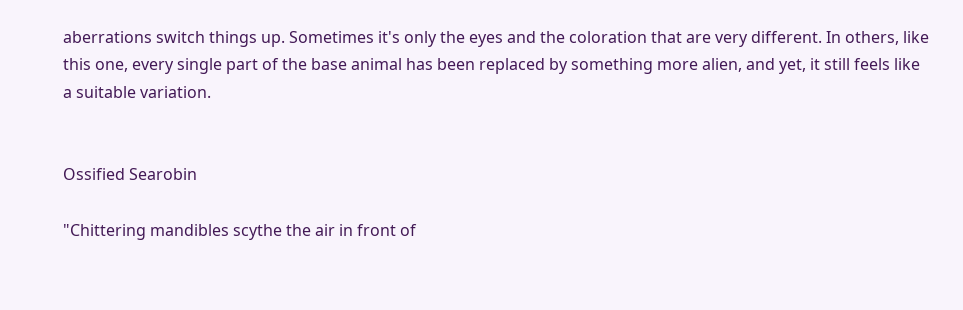aberrations switch things up. Sometimes it's only the eyes and the coloration that are very different. In others, like this one, every single part of the base animal has been replaced by something more alien, and yet, it still feels like a suitable variation.


Ossified Searobin

"Chittering mandibles scythe the air in front of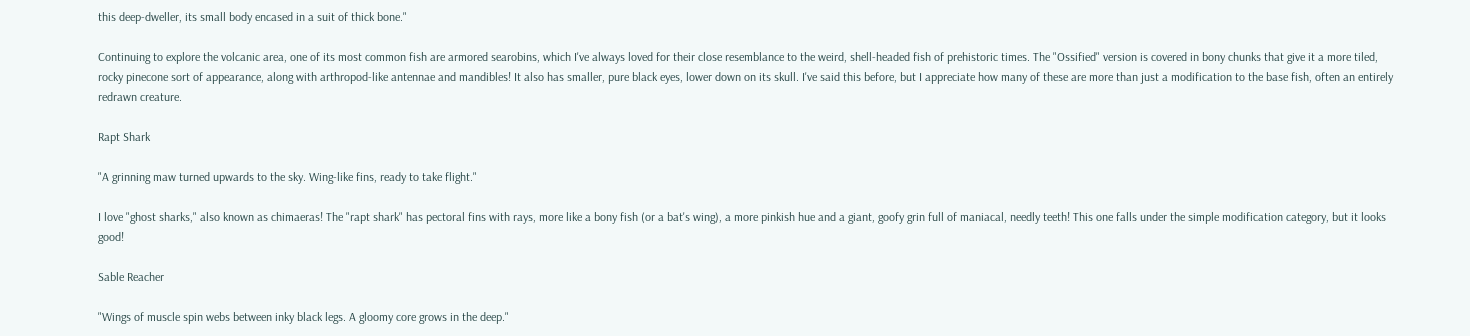this deep-dweller, its small body encased in a suit of thick bone."

Continuing to explore the volcanic area, one of its most common fish are armored searobins, which I've always loved for their close resemblance to the weird, shell-headed fish of prehistoric times. The "Ossified" version is covered in bony chunks that give it a more tiled, rocky pinecone sort of appearance, along with arthropod-like antennae and mandibles! It also has smaller, pure black eyes, lower down on its skull. I've said this before, but I appreciate how many of these are more than just a modification to the base fish, often an entirely redrawn creature.

Rapt Shark

"A grinning maw turned upwards to the sky. Wing-like fins, ready to take flight."

I love "ghost sharks," also known as chimaeras! The "rapt shark" has pectoral fins with rays, more like a bony fish (or a bat's wing), a more pinkish hue and a giant, goofy grin full of maniacal, needly teeth! This one falls under the simple modification category, but it looks good!

Sable Reacher

"Wings of muscle spin webs between inky black legs. A gloomy core grows in the deep."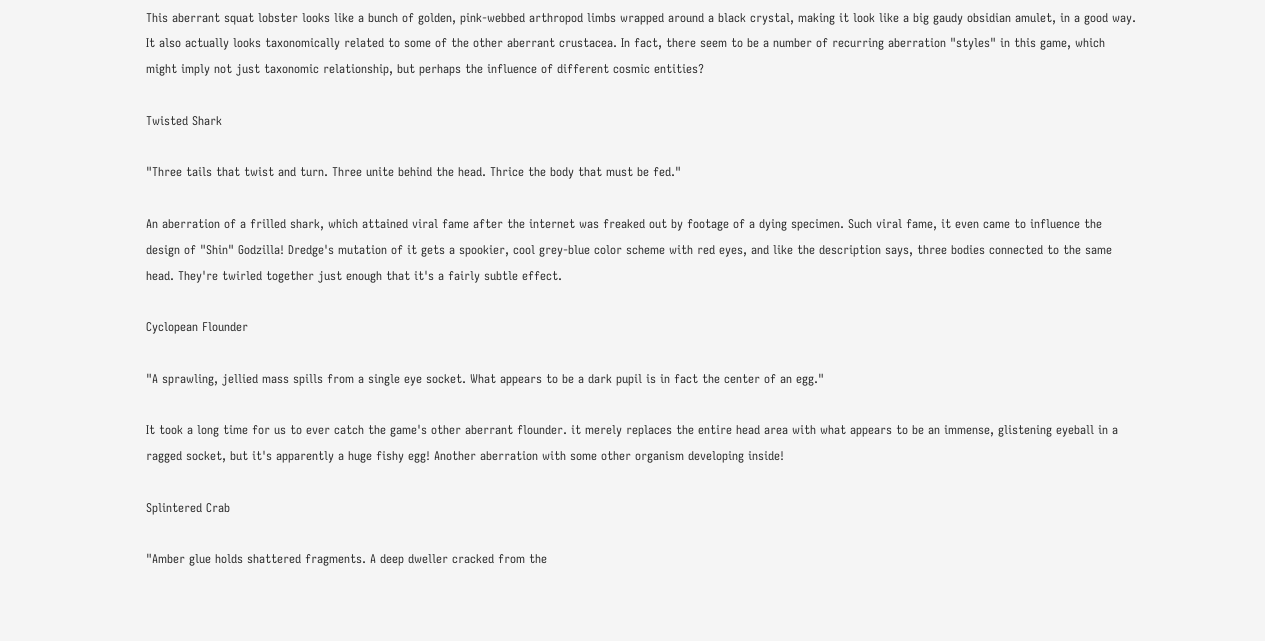This aberrant squat lobster looks like a bunch of golden, pink-webbed arthropod limbs wrapped around a black crystal, making it look like a big gaudy obsidian amulet, in a good way. It also actually looks taxonomically related to some of the other aberrant crustacea. In fact, there seem to be a number of recurring aberration "styles" in this game, which might imply not just taxonomic relationship, but perhaps the influence of different cosmic entities?

Twisted Shark

"Three tails that twist and turn. Three unite behind the head. Thrice the body that must be fed."

An aberration of a frilled shark, which attained viral fame after the internet was freaked out by footage of a dying specimen. Such viral fame, it even came to influence the design of "Shin" Godzilla! Dredge's mutation of it gets a spookier, cool grey-blue color scheme with red eyes, and like the description says, three bodies connected to the same head. They're twirled together just enough that it's a fairly subtle effect.

Cyclopean Flounder

"A sprawling, jellied mass spills from a single eye socket. What appears to be a dark pupil is in fact the center of an egg."

It took a long time for us to ever catch the game's other aberrant flounder. it merely replaces the entire head area with what appears to be an immense, glistening eyeball in a ragged socket, but it's apparently a huge fishy egg! Another aberration with some other organism developing inside!

Splintered Crab

"Amber glue holds shattered fragments. A deep dweller cracked from the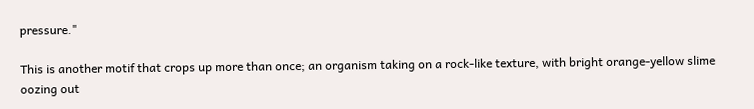pressure."

This is another motif that crops up more than once; an organism taking on a rock-like texture, with bright orange-yellow slime oozing out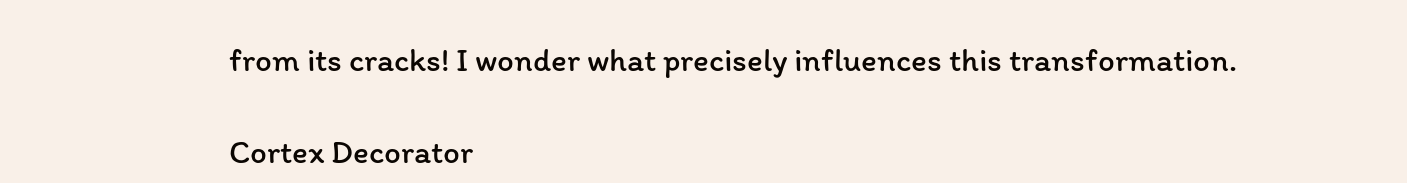from its cracks! I wonder what precisely influences this transformation.

Cortex Decorator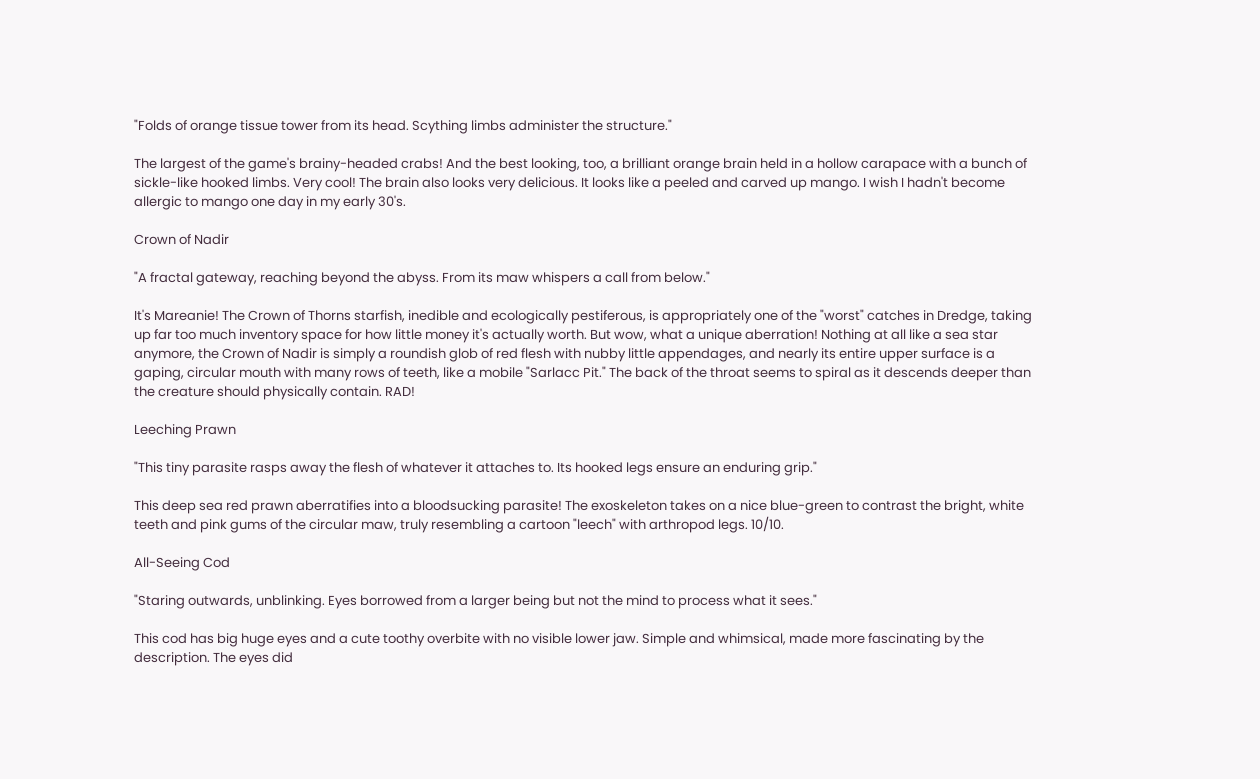"Folds of orange tissue tower from its head. Scything limbs administer the structure."

The largest of the game's brainy-headed crabs! And the best looking, too, a brilliant orange brain held in a hollow carapace with a bunch of sickle-like hooked limbs. Very cool! The brain also looks very delicious. It looks like a peeled and carved up mango. I wish I hadn't become allergic to mango one day in my early 30's.

Crown of Nadir

"A fractal gateway, reaching beyond the abyss. From its maw whispers a call from below."

It's Mareanie! The Crown of Thorns starfish, inedible and ecologically pestiferous, is appropriately one of the "worst" catches in Dredge, taking up far too much inventory space for how little money it's actually worth. But wow, what a unique aberration! Nothing at all like a sea star anymore, the Crown of Nadir is simply a roundish glob of red flesh with nubby little appendages, and nearly its entire upper surface is a gaping, circular mouth with many rows of teeth, like a mobile "Sarlacc Pit." The back of the throat seems to spiral as it descends deeper than the creature should physically contain. RAD!

Leeching Prawn

"This tiny parasite rasps away the flesh of whatever it attaches to. Its hooked legs ensure an enduring grip."

This deep sea red prawn aberratifies into a bloodsucking parasite! The exoskeleton takes on a nice blue-green to contrast the bright, white teeth and pink gums of the circular maw, truly resembling a cartoon "leech" with arthropod legs. 10/10.

All-Seeing Cod

"Staring outwards, unblinking. Eyes borrowed from a larger being but not the mind to process what it sees."

This cod has big huge eyes and a cute toothy overbite with no visible lower jaw. Simple and whimsical, made more fascinating by the description. The eyes did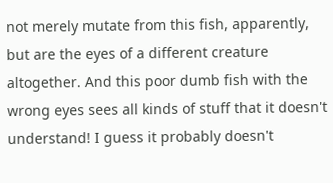not merely mutate from this fish, apparently, but are the eyes of a different creature altogether. And this poor dumb fish with the wrong eyes sees all kinds of stuff that it doesn't understand! I guess it probably doesn't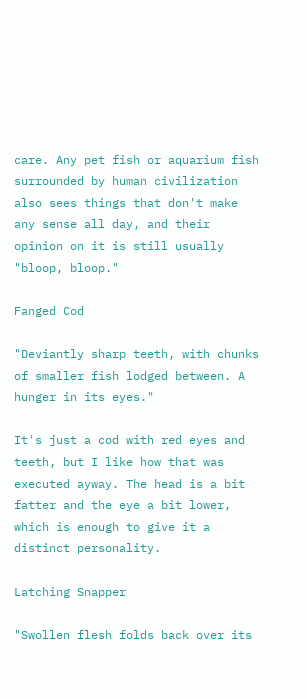care. Any pet fish or aquarium fish surrounded by human civilization also sees things that don't make any sense all day, and their opinion on it is still usually "bloop, bloop."

Fanged Cod

"Deviantly sharp teeth, with chunks of smaller fish lodged between. A hunger in its eyes."

It's just a cod with red eyes and teeth, but I like how that was executed ayway. The head is a bit fatter and the eye a bit lower, which is enough to give it a distinct personality.

Latching Snapper

"Swollen flesh folds back over its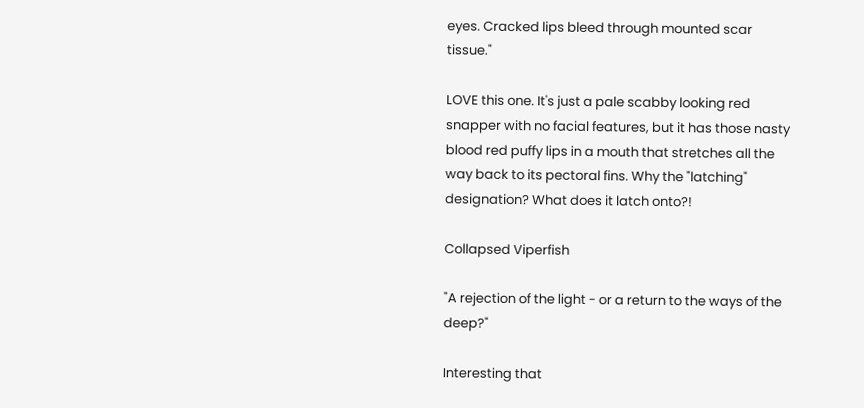eyes. Cracked lips bleed through mounted scar tissue."

LOVE this one. It's just a pale scabby looking red snapper with no facial features, but it has those nasty blood red puffy lips in a mouth that stretches all the way back to its pectoral fins. Why the "latching" designation? What does it latch onto?!

Collapsed Viperfish

"A rejection of the light - or a return to the ways of the deep?"

Interesting that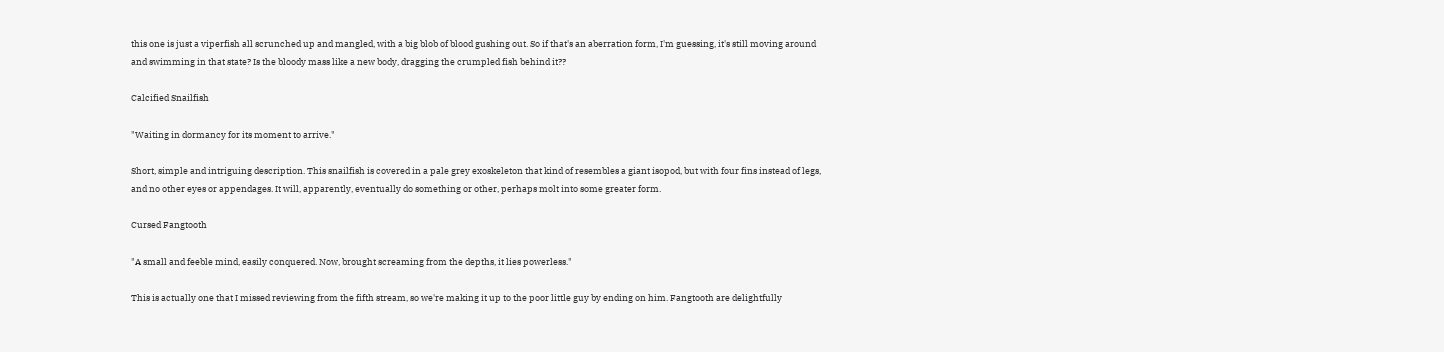this one is just a viperfish all scrunched up and mangled, with a big blob of blood gushing out. So if that's an aberration form, I'm guessing, it's still moving around and swimming in that state? Is the bloody mass like a new body, dragging the crumpled fish behind it??

Calcified Snailfish

"Waiting in dormancy for its moment to arrive."

Short, simple and intriguing description. This snailfish is covered in a pale grey exoskeleton that kind of resembles a giant isopod, but with four fins instead of legs, and no other eyes or appendages. It will, apparently, eventually do something or other, perhaps molt into some greater form.

Cursed Fangtooth

"A small and feeble mind, easily conquered. Now, brought screaming from the depths, it lies powerless."

This is actually one that I missed reviewing from the fifth stream, so we're making it up to the poor little guy by ending on him. Fangtooth are delightfully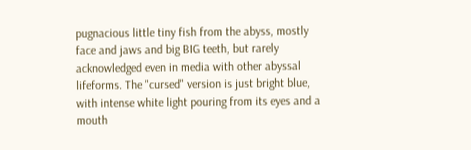pugnacious little tiny fish from the abyss, mostly face and jaws and big BIG teeth, but rarely acknowledged even in media with other abyssal lifeforms. The "cursed" version is just bright blue, with intense white light pouring from its eyes and a mouth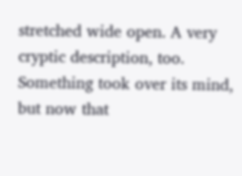stretched wide open. A very cryptic description, too. Something took over its mind, but now that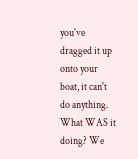you've dragged it up onto your boat, it can't do anything. What WAS it doing? We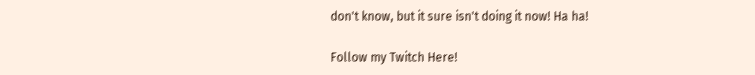don't know, but it sure isn't doing it now! Ha ha!

Follow my Twitch Here!